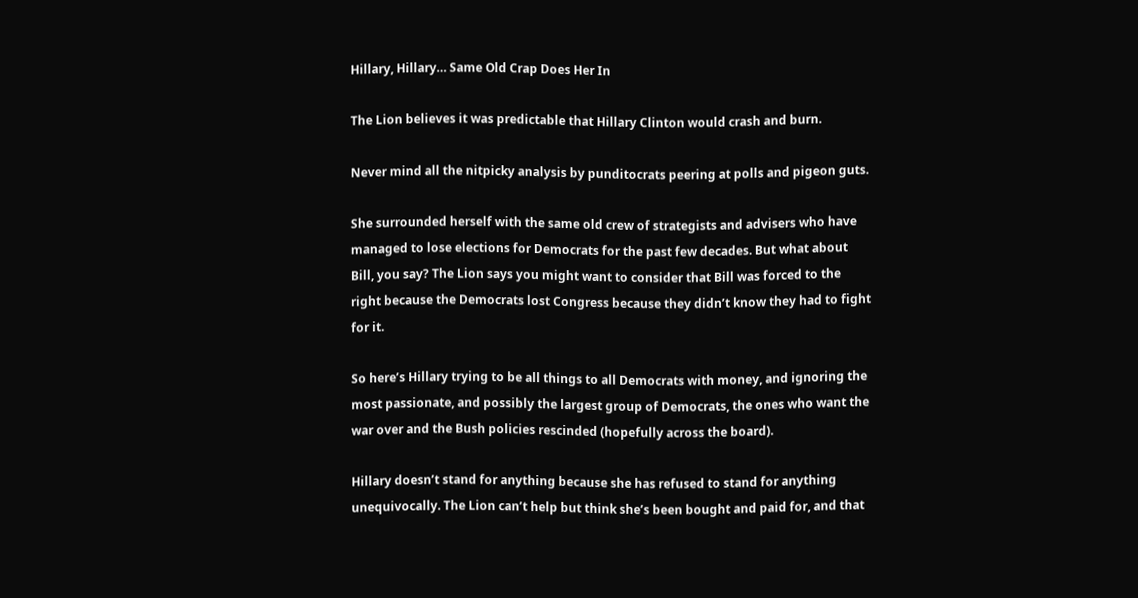Hillary, Hillary… Same Old Crap Does Her In

The Lion believes it was predictable that Hillary Clinton would crash and burn.

Never mind all the nitpicky analysis by punditocrats peering at polls and pigeon guts.

She surrounded herself with the same old crew of strategists and advisers who have managed to lose elections for Democrats for the past few decades. But what about Bill, you say? The Lion says you might want to consider that Bill was forced to the right because the Democrats lost Congress because they didn’t know they had to fight for it.

So here’s Hillary trying to be all things to all Democrats with money, and ignoring the most passionate, and possibly the largest group of Democrats, the ones who want the war over and the Bush policies rescinded (hopefully across the board).

Hillary doesn’t stand for anything because she has refused to stand for anything unequivocally. The Lion can’t help but think she’s been bought and paid for, and that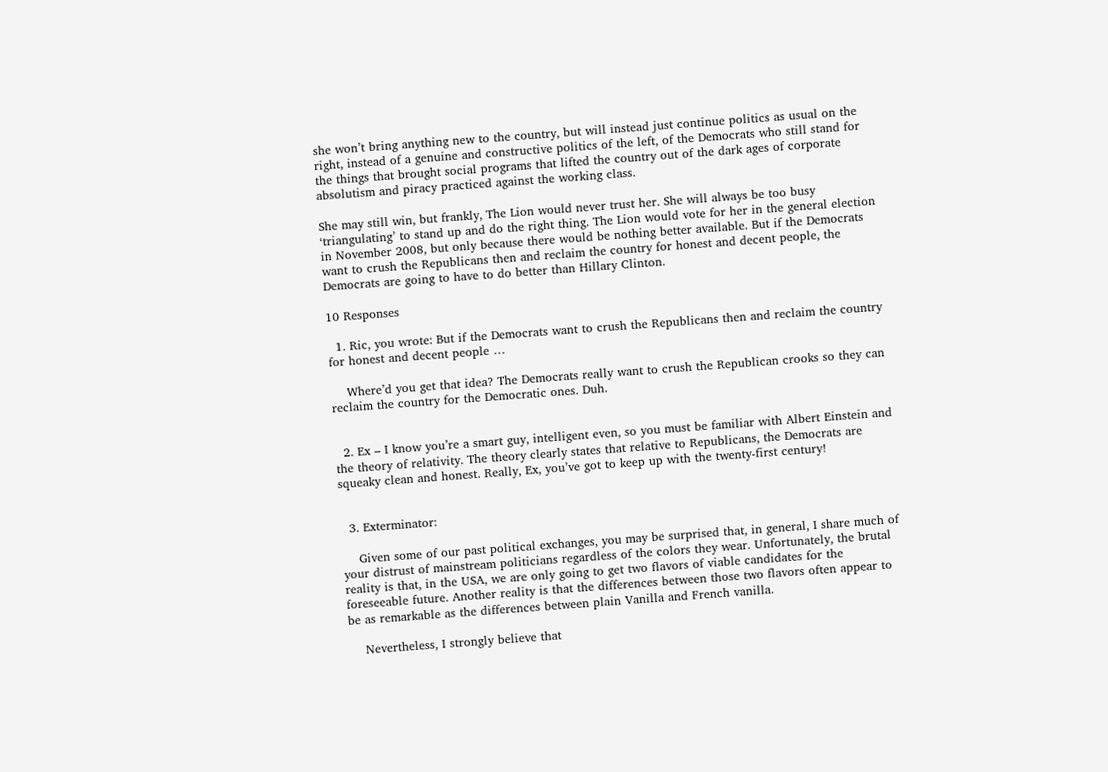she won’t bring anything new to the country, but will instead just continue politics as usual on the right, instead of a genuine and constructive politics of the left, of the Democrats who still stand for the things that brought social programs that lifted the country out of the dark ages of corporate absolutism and piracy practiced against the working class.

She may still win, but frankly, The Lion would never trust her. She will always be too busy ‘triangulating’ to stand up and do the right thing. The Lion would vote for her in the general election in November 2008, but only because there would be nothing better available. But if the Democrats want to crush the Republicans then and reclaim the country for honest and decent people, the Democrats are going to have to do better than Hillary Clinton.

10 Responses

  1. Ric, you wrote: But if the Democrats want to crush the Republicans then and reclaim the country for honest and decent people …

    Where’d you get that idea? The Democrats really want to crush the Republican crooks so they can reclaim the country for the Democratic ones. Duh.


  2. Ex – I know you’re a smart guy, intelligent even, so you must be familiar with Albert Einstein and the theory of relativity. The theory clearly states that relative to Republicans, the Democrats are squeaky clean and honest. Really, Ex, you’ve got to keep up with the twenty-first century!


  3. Exterminator:

    Given some of our past political exchanges, you may be surprised that, in general, I share much of your distrust of mainstream politicians regardless of the colors they wear. Unfortunately, the brutal reality is that, in the USA, we are only going to get two flavors of viable candidates for the foreseeable future. Another reality is that the differences between those two flavors often appear to be as remarkable as the differences between plain Vanilla and French vanilla.

    Nevertheless, I strongly believe that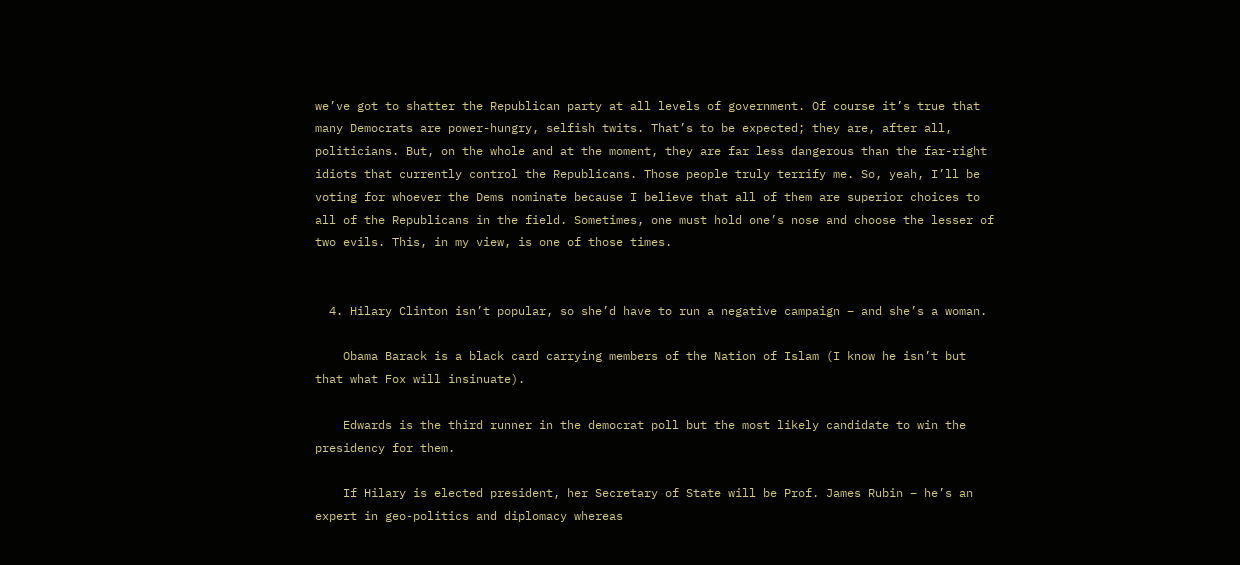we’ve got to shatter the Republican party at all levels of government. Of course it’s true that many Democrats are power-hungry, selfish twits. That’s to be expected; they are, after all, politicians. But, on the whole and at the moment, they are far less dangerous than the far-right idiots that currently control the Republicans. Those people truly terrify me. So, yeah, I’ll be voting for whoever the Dems nominate because I believe that all of them are superior choices to all of the Republicans in the field. Sometimes, one must hold one’s nose and choose the lesser of two evils. This, in my view, is one of those times.


  4. Hilary Clinton isn’t popular, so she’d have to run a negative campaign – and she’s a woman.

    Obama Barack is a black card carrying members of the Nation of Islam (I know he isn’t but that what Fox will insinuate).

    Edwards is the third runner in the democrat poll but the most likely candidate to win the presidency for them.

    If Hilary is elected president, her Secretary of State will be Prof. James Rubin – he’s an expert in geo-politics and diplomacy whereas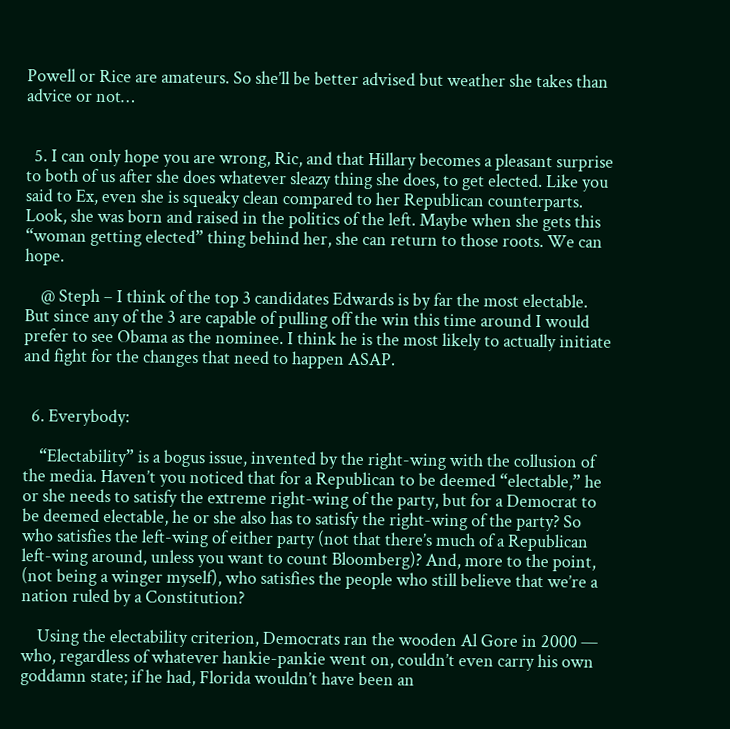Powell or Rice are amateurs. So she’ll be better advised but weather she takes than advice or not…


  5. I can only hope you are wrong, Ric, and that Hillary becomes a pleasant surprise to both of us after she does whatever sleazy thing she does, to get elected. Like you said to Ex, even she is squeaky clean compared to her Republican counterparts. Look, she was born and raised in the politics of the left. Maybe when she gets this “woman getting elected” thing behind her, she can return to those roots. We can hope.

    @ Steph – I think of the top 3 candidates Edwards is by far the most electable. But since any of the 3 are capable of pulling off the win this time around I would prefer to see Obama as the nominee. I think he is the most likely to actually initiate and fight for the changes that need to happen ASAP.


  6. Everybody:

    “Electability” is a bogus issue, invented by the right-wing with the collusion of the media. Haven’t you noticed that for a Republican to be deemed “electable,” he or she needs to satisfy the extreme right-wing of the party, but for a Democrat to be deemed electable, he or she also has to satisfy the right-wing of the party? So who satisfies the left-wing of either party (not that there’s much of a Republican left-wing around, unless you want to count Bloomberg)? And, more to the point, (not being a winger myself), who satisfies the people who still believe that we’re a nation ruled by a Constitution?

    Using the electability criterion, Democrats ran the wooden Al Gore in 2000 — who, regardless of whatever hankie-pankie went on, couldn’t even carry his own goddamn state; if he had, Florida wouldn’t have been an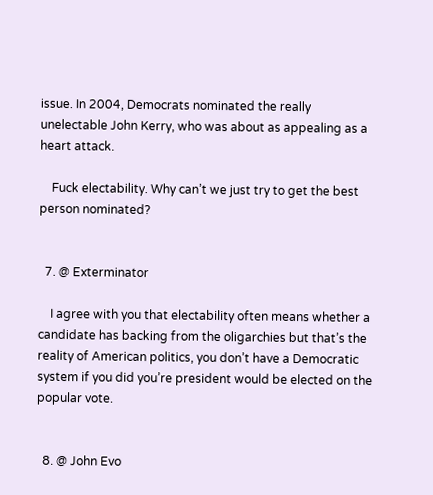issue. In 2004, Democrats nominated the really unelectable John Kerry, who was about as appealing as a heart attack.

    Fuck electability. Why can’t we just try to get the best person nominated?


  7. @ Exterminator

    I agree with you that electability often means whether a candidate has backing from the oligarchies but that’s the reality of American politics, you don’t have a Democratic system if you did you’re president would be elected on the popular vote.


  8. @ John Evo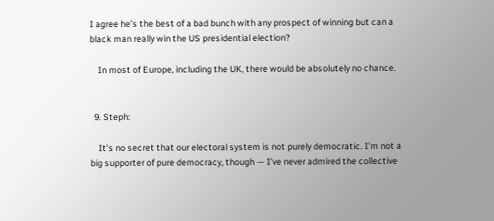I agree he’s the best of a bad bunch with any prospect of winning but can a black man really win the US presidential election?

    In most of Europe, including the UK, there would be absolutely no chance.


  9. Steph:

    It’s no secret that our electoral system is not purely democratic. I’m not a big supporter of pure democracy, though — I’ve never admired the collective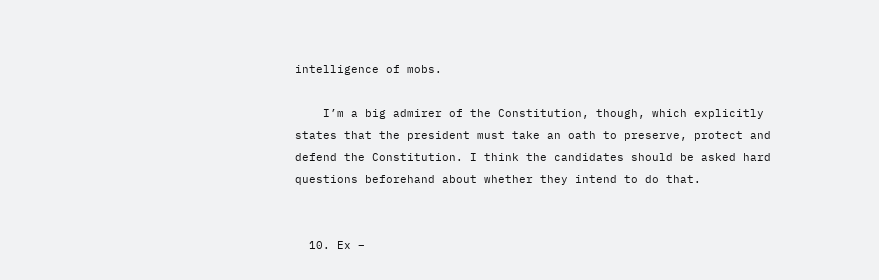intelligence of mobs.

    I’m a big admirer of the Constitution, though, which explicitly states that the president must take an oath to preserve, protect and defend the Constitution. I think the candidates should be asked hard questions beforehand about whether they intend to do that.


  10. Ex –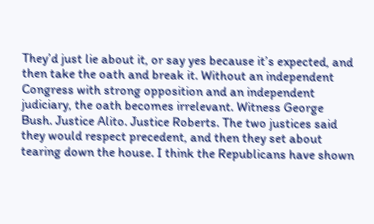They’d just lie about it, or say yes because it’s expected, and then take the oath and break it. Without an independent Congress with strong opposition and an independent judiciary, the oath becomes irrelevant. Witness George Bush. Justice Alito. Justice Roberts. The two justices said they would respect precedent, and then they set about tearing down the house. I think the Republicans have shown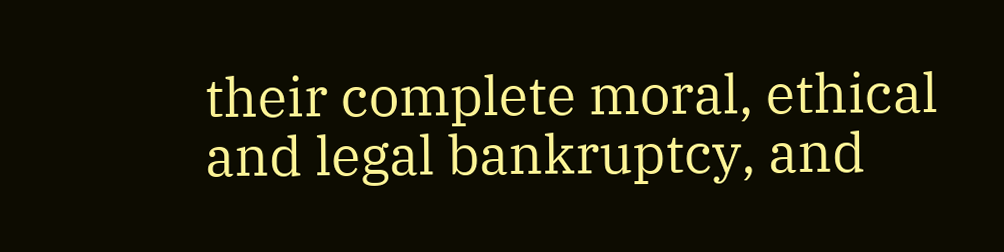their complete moral, ethical and legal bankruptcy, and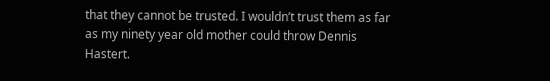that they cannot be trusted. I wouldn’t trust them as far as my ninety year old mother could throw Dennis Hastert.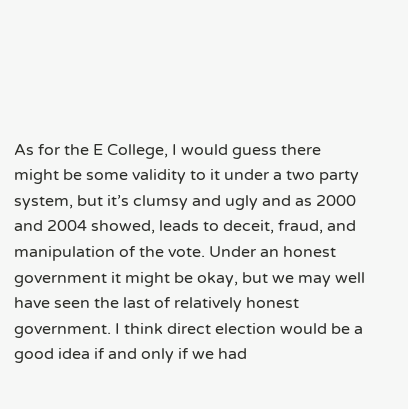As for the E College, I would guess there might be some validity to it under a two party system, but it’s clumsy and ugly and as 2000 and 2004 showed, leads to deceit, fraud, and manipulation of the vote. Under an honest government it might be okay, but we may well have seen the last of relatively honest government. I think direct election would be a good idea if and only if we had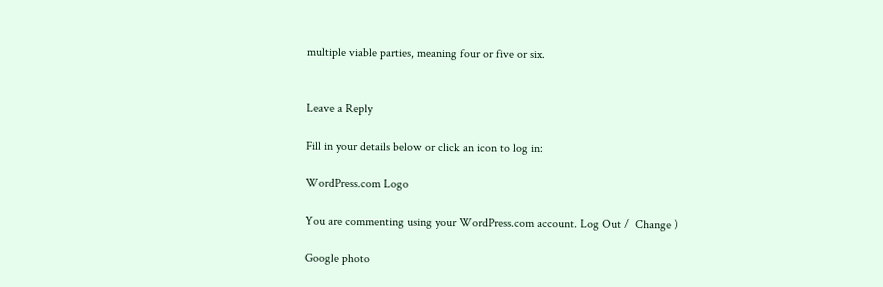multiple viable parties, meaning four or five or six.


Leave a Reply

Fill in your details below or click an icon to log in:

WordPress.com Logo

You are commenting using your WordPress.com account. Log Out /  Change )

Google photo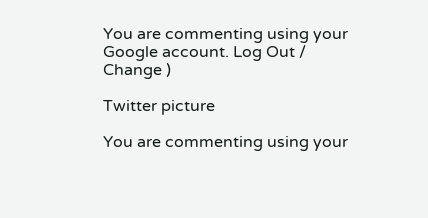You are commenting using your Google account. Log Out /  Change )

Twitter picture

You are commenting using your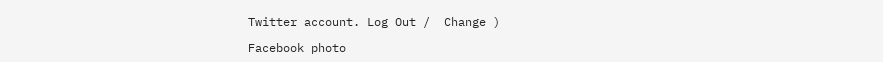Twitter account. Log Out /  Change )

Facebook photo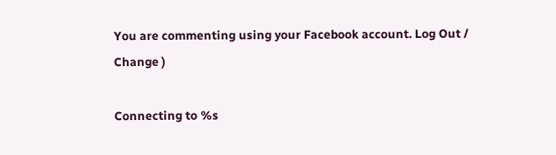You are commenting using your Facebook account. Log Out /  Change )

Connecting to %s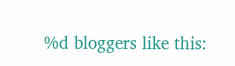%d bloggers like this: